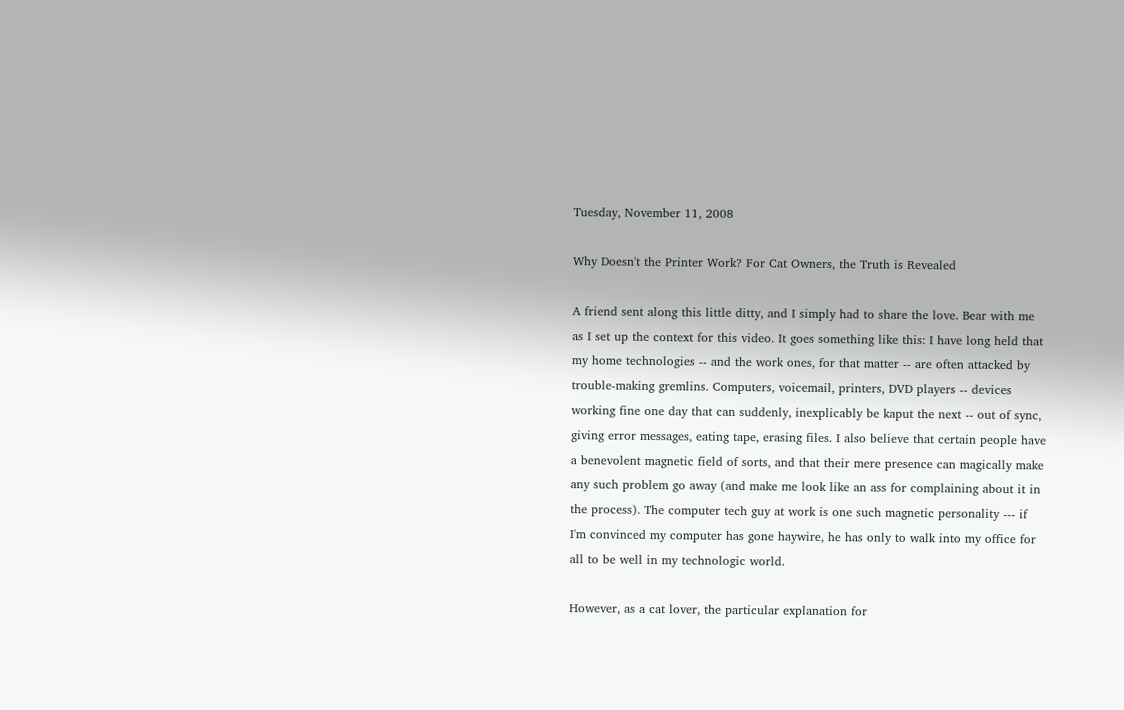Tuesday, November 11, 2008

Why Doesn't the Printer Work? For Cat Owners, the Truth is Revealed

A friend sent along this little ditty, and I simply had to share the love. Bear with me as I set up the context for this video. It goes something like this: I have long held that my home technologies -- and the work ones, for that matter -- are often attacked by trouble-making gremlins. Computers, voicemail, printers, DVD players -- devices working fine one day that can suddenly, inexplicably be kaput the next -- out of sync, giving error messages, eating tape, erasing files. I also believe that certain people have a benevolent magnetic field of sorts, and that their mere presence can magically make any such problem go away (and make me look like an ass for complaining about it in the process). The computer tech guy at work is one such magnetic personality --- if I'm convinced my computer has gone haywire, he has only to walk into my office for all to be well in my technologic world.

However, as a cat lover, the particular explanation for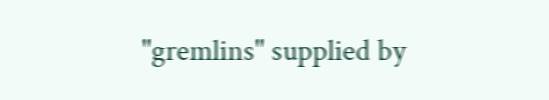"gremlins" supplied by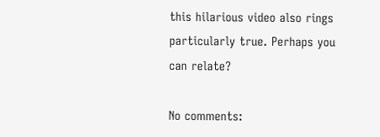this hilarious video also rings particularly true. Perhaps you can relate?

No comments: